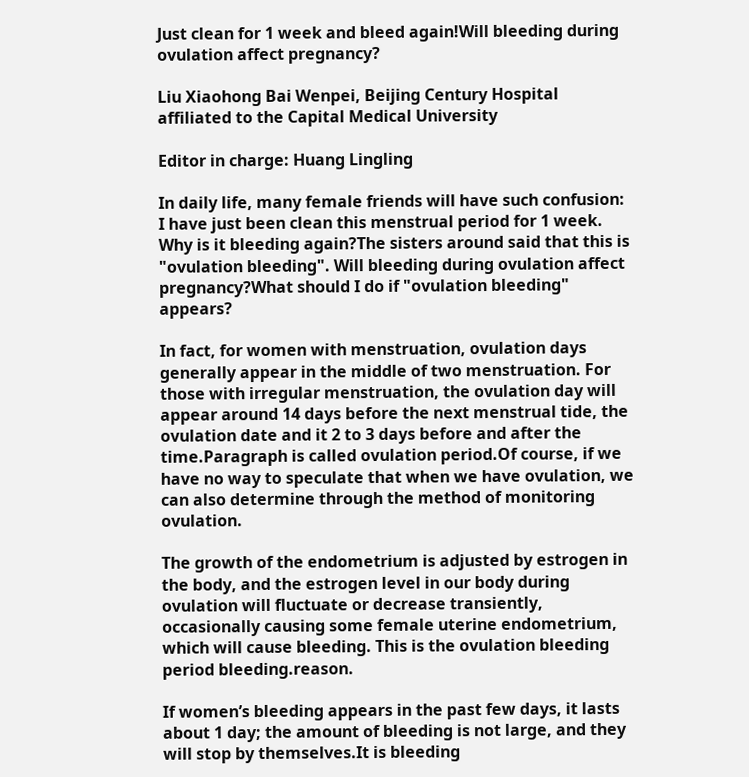Just clean for 1 week and bleed again!Will bleeding during ovulation affect pregnancy?

Liu Xiaohong Bai Wenpei, Beijing Century Hospital affiliated to the Capital Medical University

Editor in charge: Huang Lingling

In daily life, many female friends will have such confusion: I have just been clean this menstrual period for 1 week. Why is it bleeding again?The sisters around said that this is "ovulation bleeding". Will bleeding during ovulation affect pregnancy?What should I do if "ovulation bleeding" appears?

In fact, for women with menstruation, ovulation days generally appear in the middle of two menstruation. For those with irregular menstruation, the ovulation day will appear around 14 days before the next menstrual tide, the ovulation date and it 2 to 3 days before and after the time.Paragraph is called ovulation period.Of course, if we have no way to speculate that when we have ovulation, we can also determine through the method of monitoring ovulation.

The growth of the endometrium is adjusted by estrogen in the body, and the estrogen level in our body during ovulation will fluctuate or decrease transiently, occasionally causing some female uterine endometrium, which will cause bleeding. This is the ovulation bleeding period bleeding.reason.

If women’s bleeding appears in the past few days, it lasts about 1 day; the amount of bleeding is not large, and they will stop by themselves.It is bleeding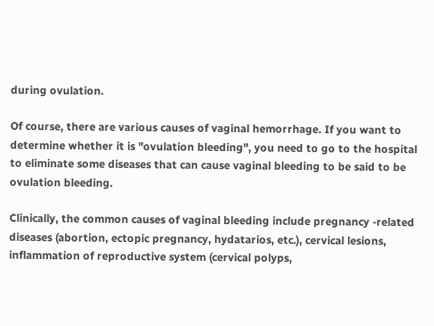during ovulation.

Of course, there are various causes of vaginal hemorrhage. If you want to determine whether it is "ovulation bleeding", you need to go to the hospital to eliminate some diseases that can cause vaginal bleeding to be said to be ovulation bleeding.

Clinically, the common causes of vaginal bleeding include pregnancy -related diseases (abortion, ectopic pregnancy, hydatarios, etc.), cervical lesions, inflammation of reproductive system (cervical polyps,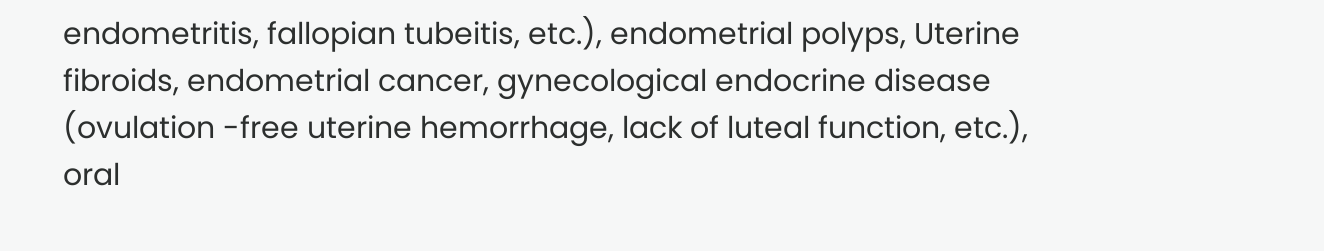endometritis, fallopian tubeitis, etc.), endometrial polyps, Uterine fibroids, endometrial cancer, gynecological endocrine disease (ovulation -free uterine hemorrhage, lack of luteal function, etc.), oral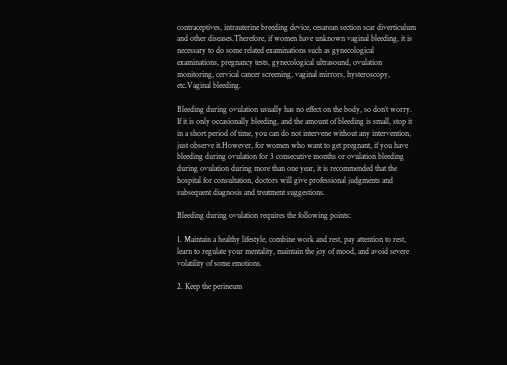contraceptives, intrauterine breeding device, cesarean section scar diverticulum and other diseases.Therefore, if women have unknown vaginal bleeding, it is necessary to do some related examinations such as gynecological examinations, pregnancy tests, gynecological ultrasound, ovulation monitoring, cervical cancer screening, vaginal mirrors, hysteroscopy, etc.Vaginal bleeding.

Bleeding during ovulation usually has no effect on the body, so don’t worry. If it is only occasionally bleeding, and the amount of bleeding is small, stop it in a short period of time, you can do not intervene without any intervention, just observe it.However, for women who want to get pregnant, if you have bleeding during ovulation for 3 consecutive months or ovulation bleeding during ovulation during more than one year, it is recommended that the hospital for consultation, doctors will give professional judgments and subsequent diagnosis and treatment suggestions.

Bleeding during ovulation requires the following points:

1. Maintain a healthy lifestyle, combine work and rest, pay attention to rest, learn to regulate your mentality, maintain the joy of mood, and avoid severe volatility of some emotions.

2. Keep the perineum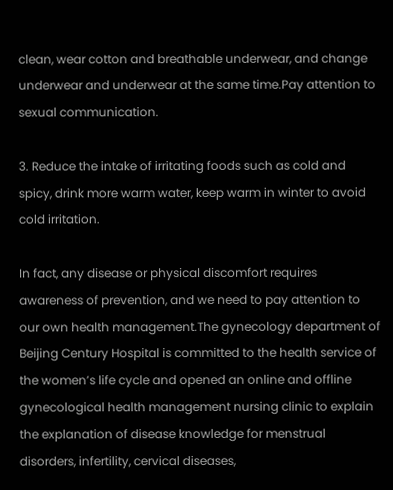clean, wear cotton and breathable underwear, and change underwear and underwear at the same time.Pay attention to sexual communication.

3. Reduce the intake of irritating foods such as cold and spicy, drink more warm water, keep warm in winter to avoid cold irritation.

In fact, any disease or physical discomfort requires awareness of prevention, and we need to pay attention to our own health management.The gynecology department of Beijing Century Hospital is committed to the health service of the women’s life cycle and opened an online and offline gynecological health management nursing clinic to explain the explanation of disease knowledge for menstrual disorders, infertility, cervical diseases,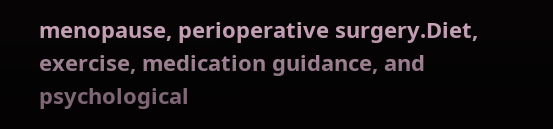menopause, perioperative surgery.Diet, exercise, medication guidance, and psychological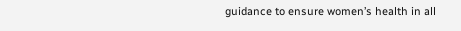guidance to ensure women’s health in all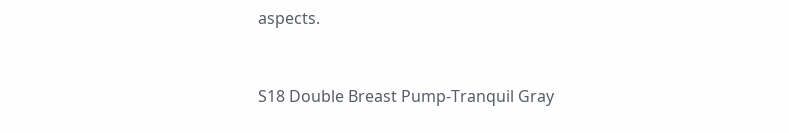aspects.


S18 Double Breast Pump-Tranquil Gray